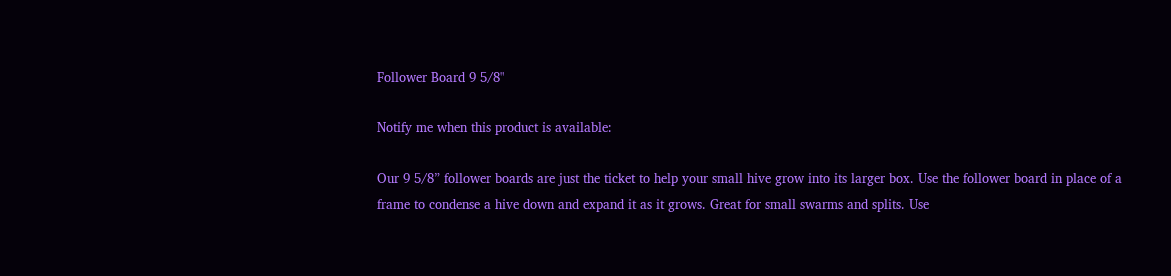Follower Board 9 5/8"

Notify me when this product is available:

Our 9 5/8” follower boards are just the ticket to help your small hive grow into its larger box. Use the follower board in place of a frame to condense a hive down and expand it as it grows. Great for small swarms and splits. Use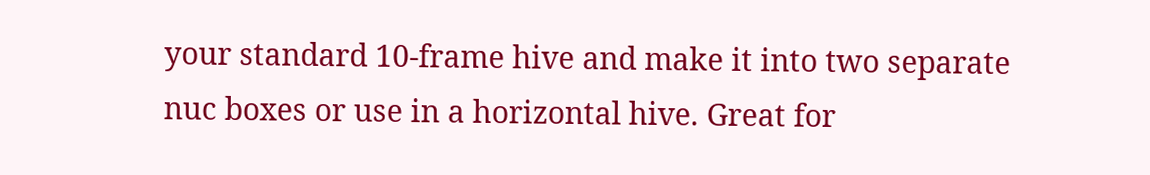your standard 10-frame hive and make it into two separate nuc boxes or use in a horizontal hive. Great for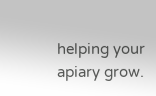helping your apiary grow.